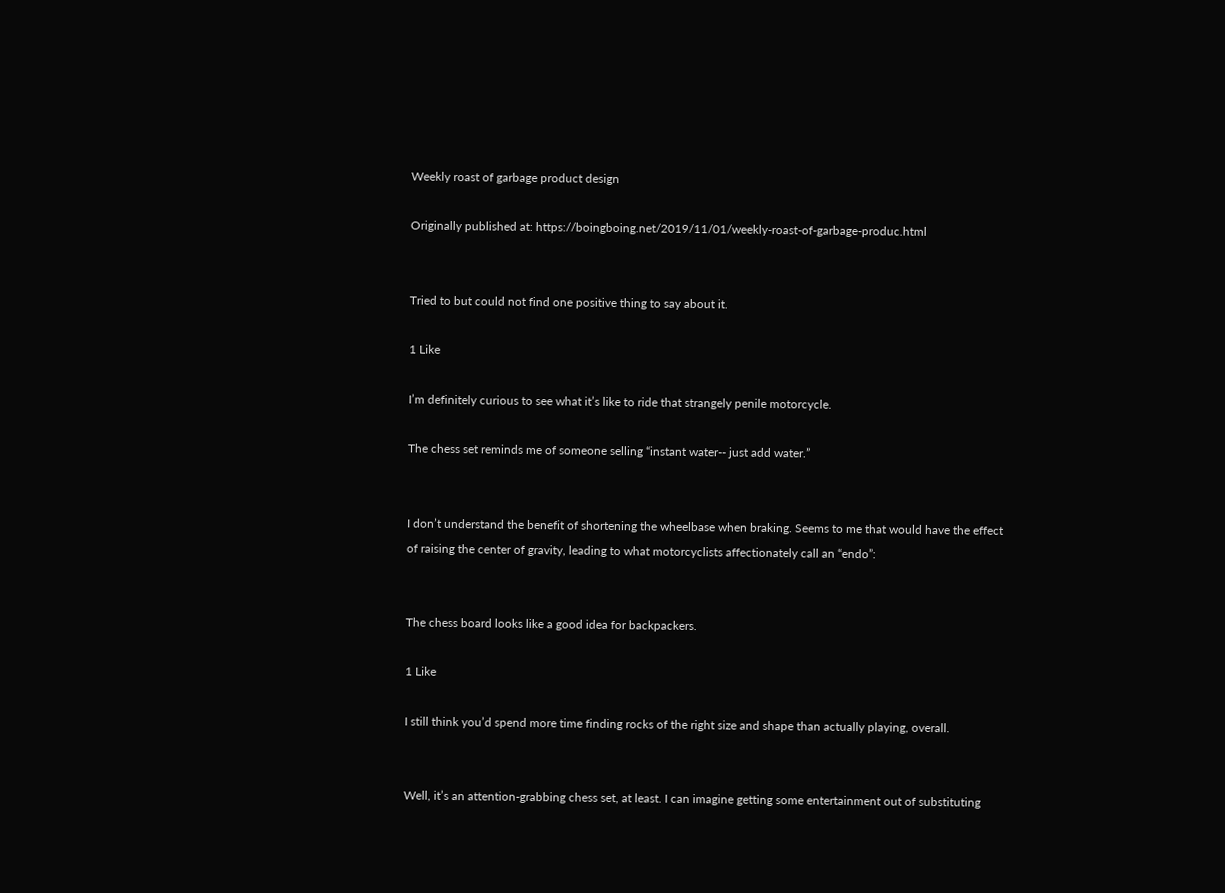Weekly roast of garbage product design

Originally published at: https://boingboing.net/2019/11/01/weekly-roast-of-garbage-produc.html


Tried to but could not find one positive thing to say about it.

1 Like

I’m definitely curious to see what it’s like to ride that strangely penile motorcycle.

The chess set reminds me of someone selling “instant water-- just add water.”


I don’t understand the benefit of shortening the wheelbase when braking. Seems to me that would have the effect of raising the center of gravity, leading to what motorcyclists affectionately call an “endo”:


The chess board looks like a good idea for backpackers.

1 Like

I still think you’d spend more time finding rocks of the right size and shape than actually playing, overall.


Well, it’s an attention-grabbing chess set, at least. I can imagine getting some entertainment out of substituting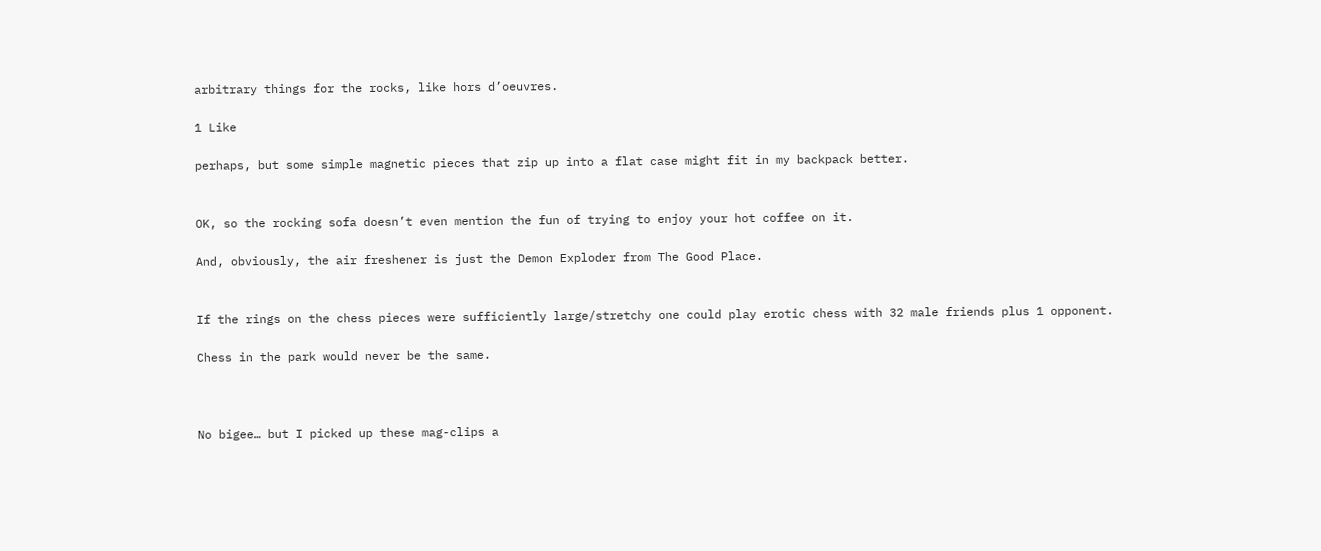arbitrary things for the rocks, like hors d’oeuvres.

1 Like

perhaps, but some simple magnetic pieces that zip up into a flat case might fit in my backpack better.


OK, so the rocking sofa doesn’t even mention the fun of trying to enjoy your hot coffee on it.

And, obviously, the air freshener is just the Demon Exploder from The Good Place.


If the rings on the chess pieces were sufficiently large/stretchy one could play erotic chess with 32 male friends plus 1 opponent.

Chess in the park would never be the same.



No bigee… but I picked up these mag-clips a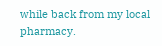while back from my local pharmacy.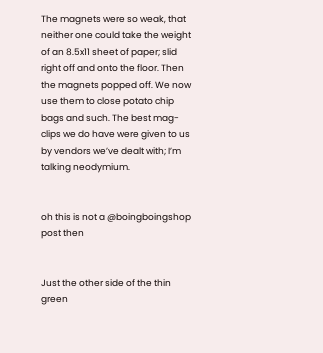The magnets were so weak, that neither one could take the weight of an 8.5x11 sheet of paper; slid right off and onto the floor. Then the magnets popped off. We now use them to close potato chip bags and such. The best mag-clips we do have were given to us by vendors we’ve dealt with; I’m talking neodymium.


oh this is not a @boingboingshop post then


Just the other side of the thin green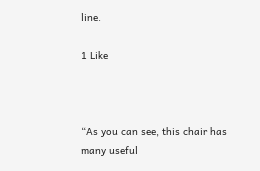line.

1 Like



“As you can see, this chair has many useful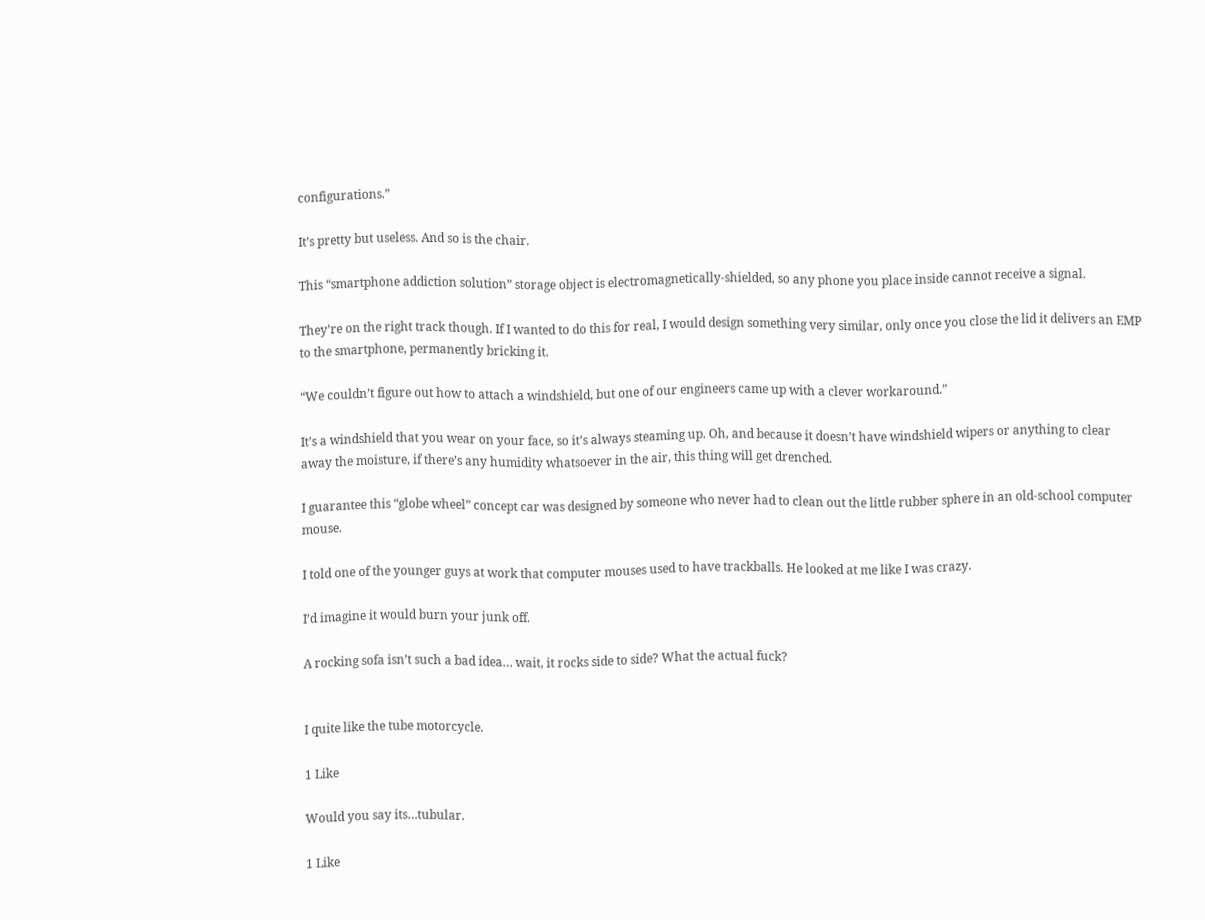configurations.”

It’s pretty but useless. And so is the chair.

This “smartphone addiction solution” storage object is electromagnetically-shielded, so any phone you place inside cannot receive a signal.

They’re on the right track though. If I wanted to do this for real, I would design something very similar, only once you close the lid it delivers an EMP to the smartphone, permanently bricking it.

“We couldn’t figure out how to attach a windshield, but one of our engineers came up with a clever workaround.”

It’s a windshield that you wear on your face, so it’s always steaming up. Oh, and because it doesn’t have windshield wipers or anything to clear away the moisture, if there’s any humidity whatsoever in the air, this thing will get drenched.

I guarantee this “globe wheel” concept car was designed by someone who never had to clean out the little rubber sphere in an old-school computer mouse.

I told one of the younger guys at work that computer mouses used to have trackballs. He looked at me like I was crazy.

I’d imagine it would burn your junk off.

A rocking sofa isn’t such a bad idea… wait, it rocks side to side? What the actual fuck?


I quite like the tube motorcycle.

1 Like

Would you say its…tubular.

1 Like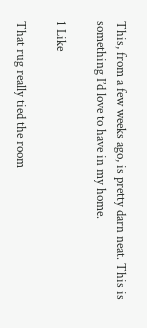This, from a few weeks ago, is pretty darn neat. This is something I’d love to have in my home.

1 Like

That rug really tied the room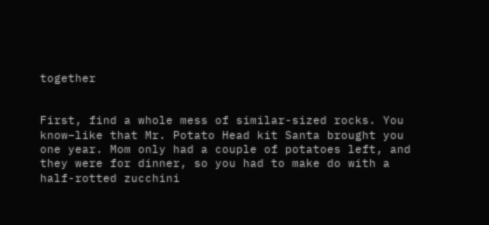together


First, find a whole mess of similar-sized rocks. You know–like that Mr. Potato Head kit Santa brought you one year. Mom only had a couple of potatoes left, and they were for dinner, so you had to make do with a half-rotted zucchini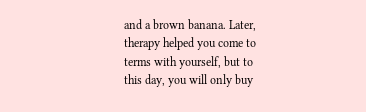and a brown banana. Later, therapy helped you come to terms with yourself, but to this day, you will only buy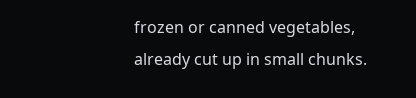frozen or canned vegetables, already cut up in small chunks.